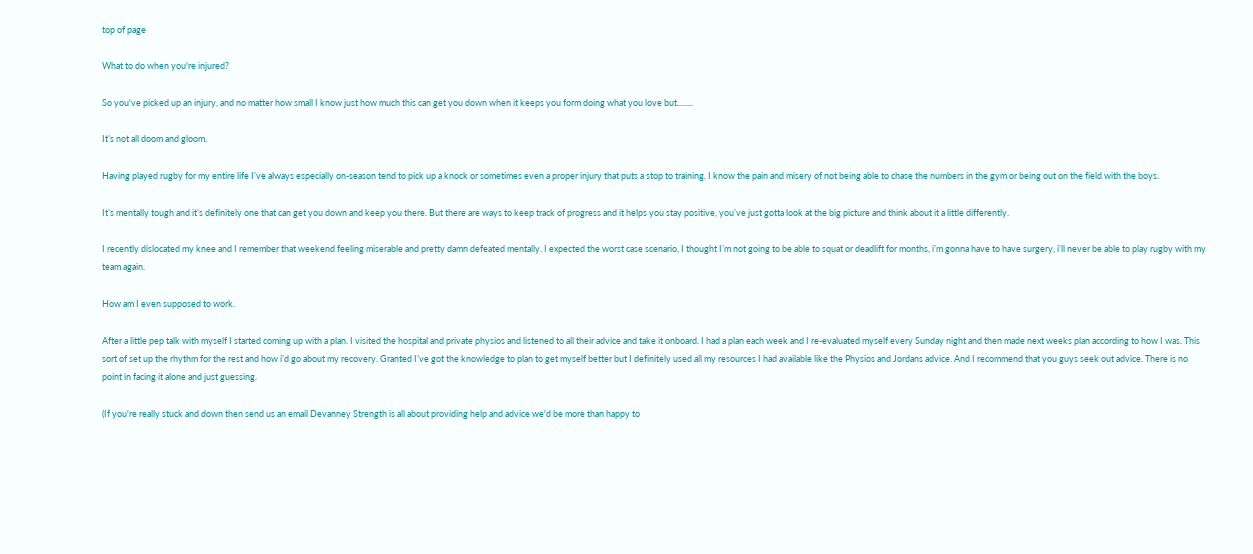top of page

What to do when you're injured?

So you've picked up an injury, and no matter how small I know just how much this can get you down when it keeps you form doing what you love but........

It’s not all doom and gloom.

Having played rugby for my entire life I’ve always especially on-season tend to pick up a knock or sometimes even a proper injury that puts a stop to training. I know the pain and misery of not being able to chase the numbers in the gym or being out on the field with the boys.

It’s mentally tough and it’s definitely one that can get you down and keep you there. But there are ways to keep track of progress and it helps you stay positive, you’ve just gotta look at the big picture and think about it a little differently.

I recently dislocated my knee and I remember that weekend feeling miserable and pretty damn defeated mentally. I expected the worst case scenario, I thought I’m not going to be able to squat or deadlift for months, i’m gonna have to have surgery, i’ll never be able to play rugby with my team again.

How am I even supposed to work.

After a little pep talk with myself I started coming up with a plan. I visited the hospital and private physios and listened to all their advice and take it onboard. I had a plan each week and I re-evaluated myself every Sunday night and then made next weeks plan according to how I was. This sort of set up the rhythm for the rest and how i’d go about my recovery. Granted I’ve got the knowledge to plan to get myself better but I definitely used all my resources I had available like the Physios and Jordans advice. And I recommend that you guys seek out advice. There is no point in facing it alone and just guessing.

(If you're really stuck and down then send us an email Devanney Strength is all about providing help and advice we'd be more than happy to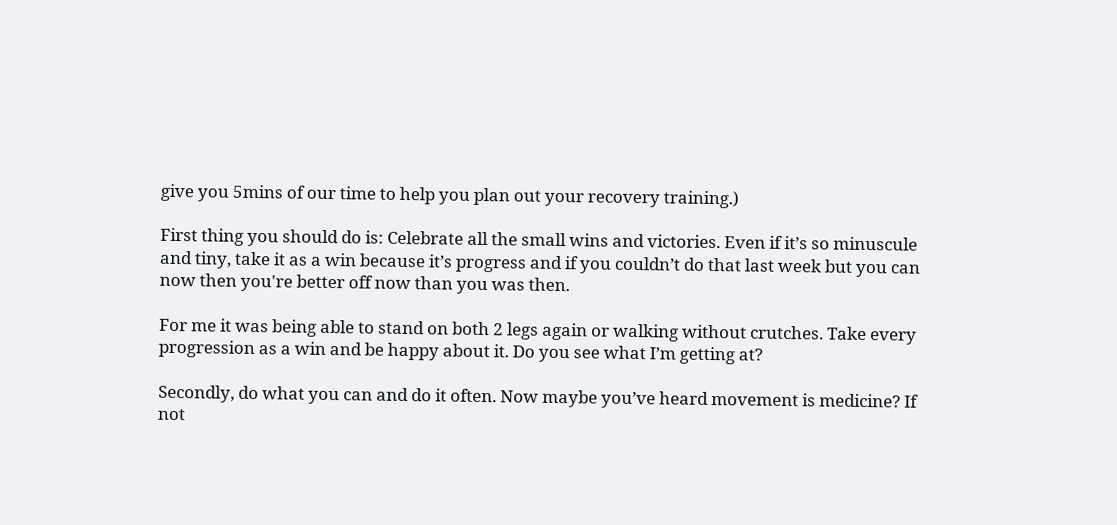give you 5mins of our time to help you plan out your recovery training.)

First thing you should do is: Celebrate all the small wins and victories. Even if it’s so minuscule and tiny, take it as a win because it’s progress and if you couldn’t do that last week but you can now then you're better off now than you was then.

For me it was being able to stand on both 2 legs again or walking without crutches. Take every progression as a win and be happy about it. Do you see what I’m getting at?

Secondly, do what you can and do it often. Now maybe you’ve heard movement is medicine? If not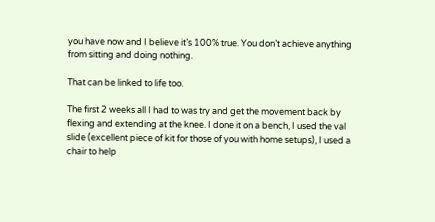you have now and I believe it’s 100% true. You don’t achieve anything from sitting and doing nothing.

That can be linked to life too.

The first 2 weeks all I had to was try and get the movement back by flexing and extending at the knee. I done it on a bench, I used the val slide (excellent piece of kit for those of you with home setups), I used a chair to help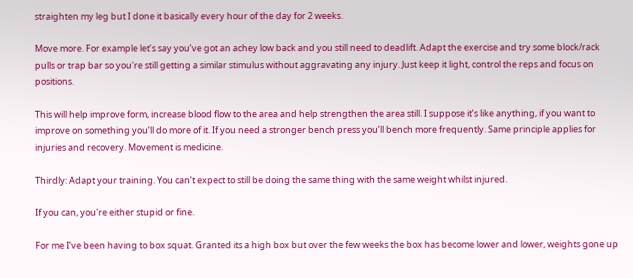straighten my leg but I done it basically every hour of the day for 2 weeks.

Move more. For example let’s say you’ve got an achey low back and you still need to deadlift. Adapt the exercise and try some block/rack pulls or trap bar so you're still getting a similar stimulus without aggravating any injury. Just keep it light, control the reps and focus on positions.

This will help improve form, increase blood flow to the area and help strengthen the area still. I suppose it’s like anything, if you want to improve on something you’ll do more of it. If you need a stronger bench press you’ll bench more frequently. Same principle applies for injuries and recovery. Movement is medicine.

Thirdly: Adapt your training. You can’t expect to still be doing the same thing with the same weight whilst injured.

If you can, you're either stupid or fine.

For me I’ve been having to box squat. Granted its a high box but over the few weeks the box has become lower and lower, weights gone up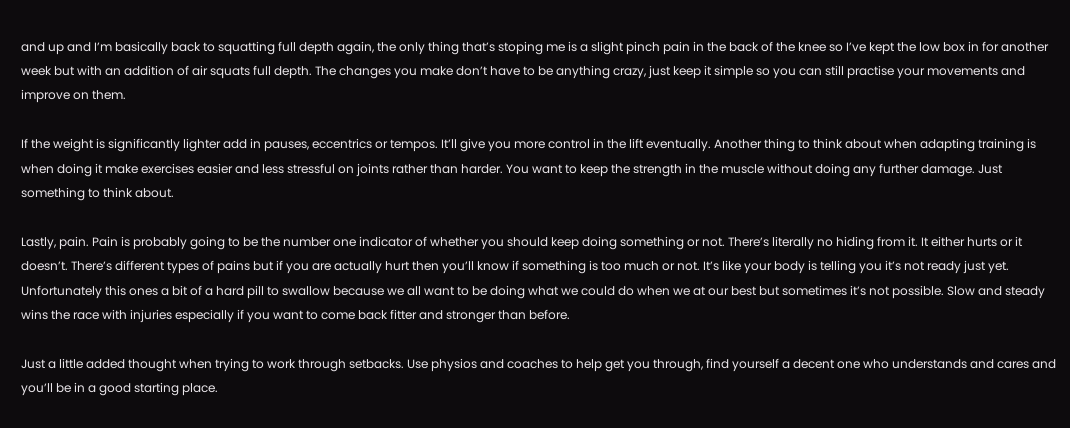and up and I’m basically back to squatting full depth again, the only thing that’s stoping me is a slight pinch pain in the back of the knee so I’ve kept the low box in for another week but with an addition of air squats full depth. The changes you make don’t have to be anything crazy, just keep it simple so you can still practise your movements and improve on them.

If the weight is significantly lighter add in pauses, eccentrics or tempos. It’ll give you more control in the lift eventually. Another thing to think about when adapting training is when doing it make exercises easier and less stressful on joints rather than harder. You want to keep the strength in the muscle without doing any further damage. Just something to think about.

Lastly, pain. Pain is probably going to be the number one indicator of whether you should keep doing something or not. There’s literally no hiding from it. It either hurts or it doesn’t. There’s different types of pains but if you are actually hurt then you’ll know if something is too much or not. It’s like your body is telling you it’s not ready just yet. Unfortunately this ones a bit of a hard pill to swallow because we all want to be doing what we could do when we at our best but sometimes it’s not possible. Slow and steady wins the race with injuries especially if you want to come back fitter and stronger than before.

Just a little added thought when trying to work through setbacks. Use physios and coaches to help get you through, find yourself a decent one who understands and cares and you’ll be in a good starting place.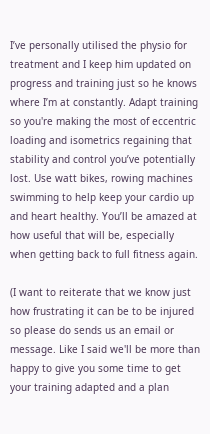I’ve personally utilised the physio for treatment and I keep him updated on progress and training just so he knows where I’m at constantly. Adapt training so you're making the most of eccentric loading and isometrics regaining that stability and control you’ve potentially lost. Use watt bikes, rowing machines swimming to help keep your cardio up and heart healthy. You’ll be amazed at how useful that will be, especially when getting back to full fitness again.

(I want to reiterate that we know just how frustrating it can be to be injured so please do sends us an email or message. Like I said we'll be more than happy to give you some time to get your training adapted and a plan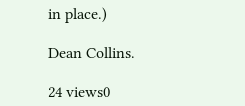in place.)

Dean Collins.

24 views0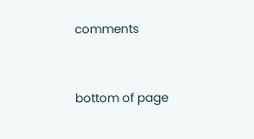comments


bottom of page